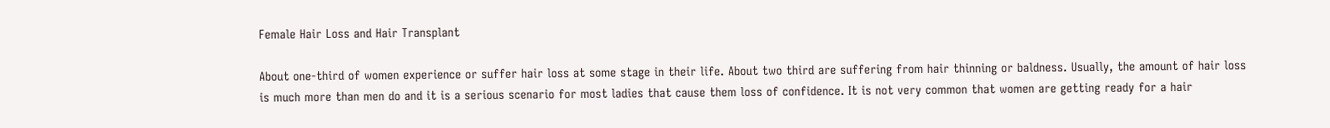Female Hair Loss and Hair Transplant

About one-third of women experience or suffer hair loss at some stage in their life. About two third are suffering from hair thinning or baldness. Usually, the amount of hair loss is much more than men do and it is a serious scenario for most ladies that cause them loss of confidence. It is not very common that women are getting ready for a hair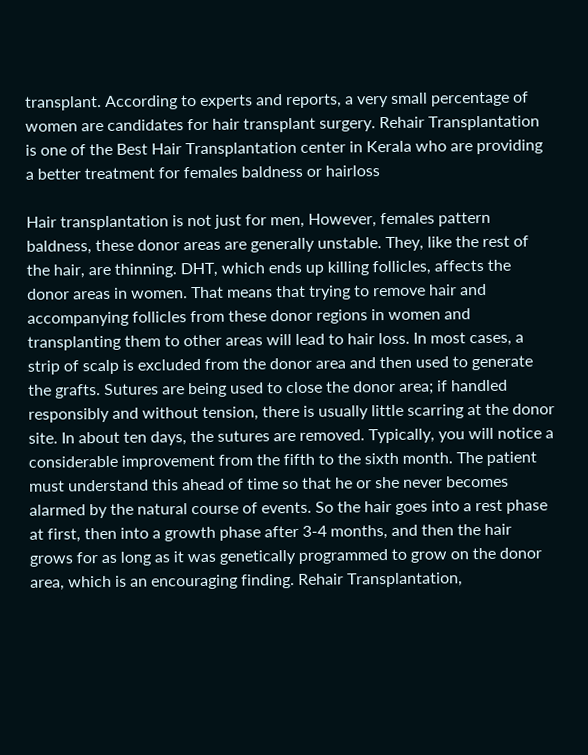transplant. According to experts and reports, a very small percentage of women are candidates for hair transplant surgery. Rehair Transplantation is one of the Best Hair Transplantation center in Kerala who are providing a better treatment for females baldness or hairloss

Hair transplantation is not just for men, However, females pattern baldness, these donor areas are generally unstable. They, like the rest of the hair, are thinning. DHT, which ends up killing follicles, affects the donor areas in women. That means that trying to remove hair and accompanying follicles from these donor regions in women and transplanting them to other areas will lead to hair loss. In most cases, a strip of scalp is excluded from the donor area and then used to generate the grafts. Sutures are being used to close the donor area; if handled responsibly and without tension, there is usually little scarring at the donor site. In about ten days, the sutures are removed. Typically, you will notice a considerable improvement from the fifth to the sixth month. The patient must understand this ahead of time so that he or she never becomes alarmed by the natural course of events. So the hair goes into a rest phase at first, then into a growth phase after 3-4 months, and then the hair grows for as long as it was genetically programmed to grow on the donor area, which is an encouraging finding. Rehair Transplantation,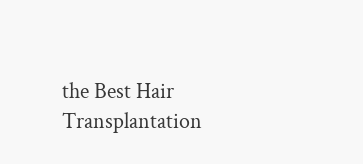the Best Hair Transplantation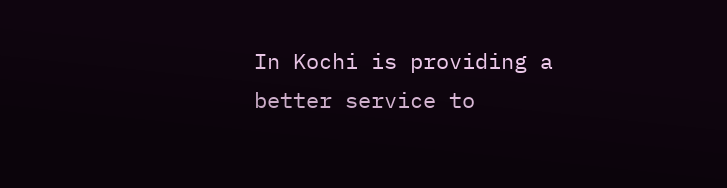In Kochi is providing a better service to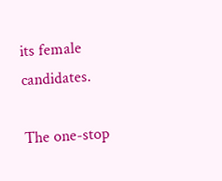its female candidates.

The one-stop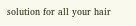solution for all your hair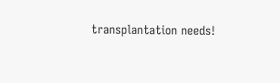transplantation needs!